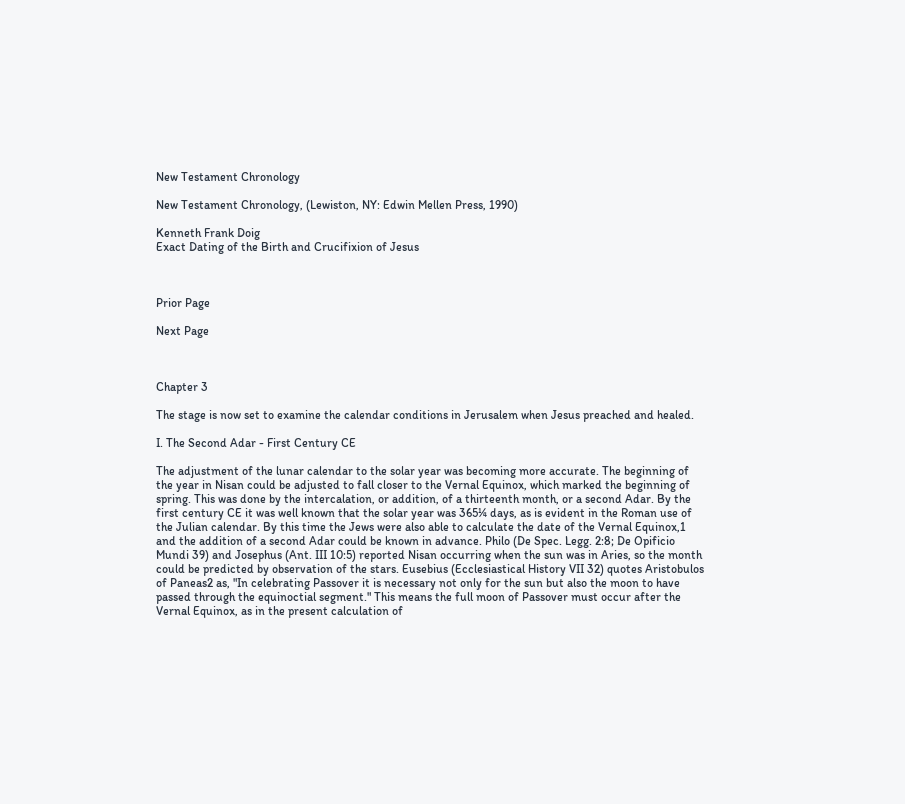New Testament Chronology

New Testament Chronology, (Lewiston, NY: Edwin Mellen Press, 1990)

Kenneth Frank Doig
Exact Dating of the Birth and Crucifixion of Jesus



Prior Page

Next Page



Chapter 3

The stage is now set to examine the calendar conditions in Jerusalem when Jesus preached and healed.

I. The Second Adar - First Century CE

The adjustment of the lunar calendar to the solar year was becoming more accurate. The beginning of the year in Nisan could be adjusted to fall closer to the Vernal Equinox, which marked the beginning of spring. This was done by the intercalation, or addition, of a thirteenth month, or a second Adar. By the first century CE it was well known that the solar year was 365¼ days, as is evident in the Roman use of the Julian calendar. By this time the Jews were also able to calculate the date of the Vernal Equinox,1 and the addition of a second Adar could be known in advance. Philo (De Spec. Legg. 2:8; De Opificio Mundi 39) and Josephus (Ant. III 10:5) reported Nisan occurring when the sun was in Aries, so the month could be predicted by observation of the stars. Eusebius (Ecclesiastical History VII 32) quotes Aristobulos of Paneas2 as, "In celebrating Passover it is necessary not only for the sun but also the moon to have passed through the equinoctial segment." This means the full moon of Passover must occur after the Vernal Equinox, as in the present calculation of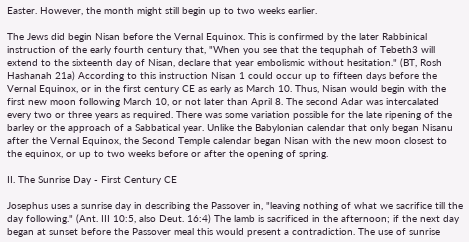Easter. However, the month might still begin up to two weeks earlier.

The Jews did begin Nisan before the Vernal Equinox. This is confirmed by the later Rabbinical instruction of the early fourth century that, "When you see that the tequphah of Tebeth3 will extend to the sixteenth day of Nisan, declare that year embolismic without hesitation." (BT, Rosh Hashanah 21a) According to this instruction Nisan 1 could occur up to fifteen days before the Vernal Equinox, or in the first century CE as early as March 10. Thus, Nisan would begin with the first new moon following March 10, or not later than April 8. The second Adar was intercalated every two or three years as required. There was some variation possible for the late ripening of the barley or the approach of a Sabbatical year. Unlike the Babylonian calendar that only began Nisanu after the Vernal Equinox, the Second Temple calendar began Nisan with the new moon closest to the equinox, or up to two weeks before or after the opening of spring.

II. The Sunrise Day - First Century CE

Josephus uses a sunrise day in describing the Passover in, "leaving nothing of what we sacrifice till the day following." (Ant. III 10:5, also Deut. 16:4) The lamb is sacrificed in the afternoon; if the next day began at sunset before the Passover meal this would present a contradiction. The use of sunrise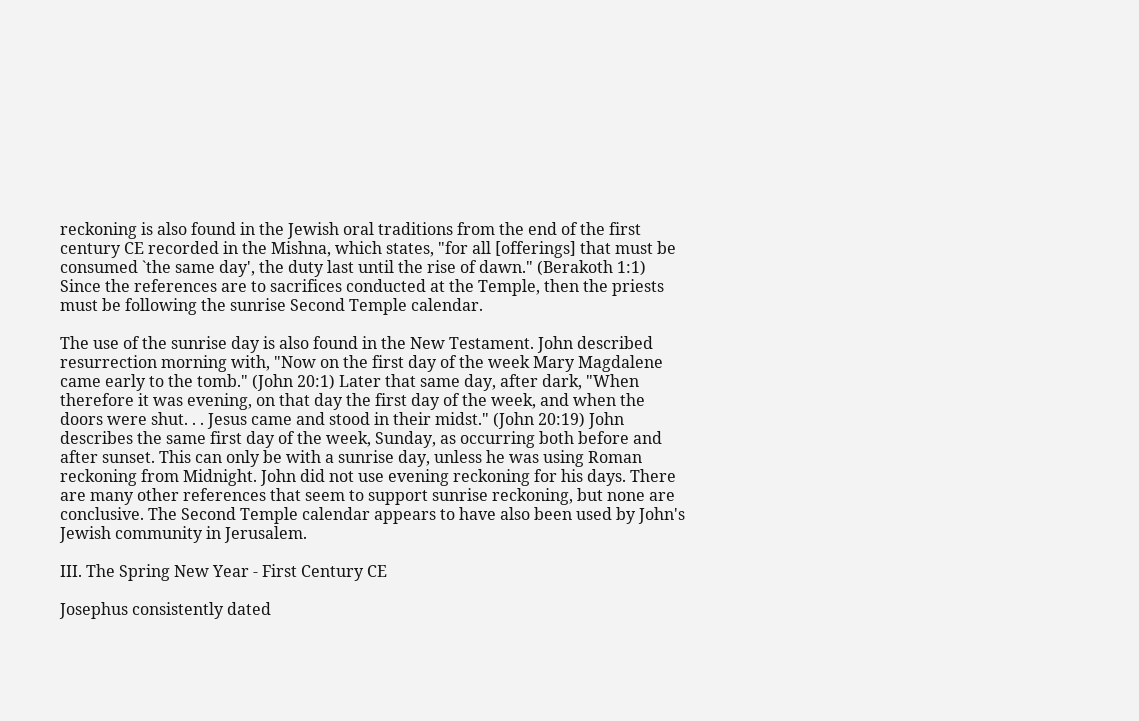reckoning is also found in the Jewish oral traditions from the end of the first century CE recorded in the Mishna, which states, "for all [offerings] that must be consumed `the same day', the duty last until the rise of dawn." (Berakoth 1:1) Since the references are to sacrifices conducted at the Temple, then the priests must be following the sunrise Second Temple calendar.

The use of the sunrise day is also found in the New Testament. John described resurrection morning with, "Now on the first day of the week Mary Magdalene came early to the tomb." (John 20:1) Later that same day, after dark, "When therefore it was evening, on that day the first day of the week, and when the doors were shut. . . Jesus came and stood in their midst." (John 20:19) John describes the same first day of the week, Sunday, as occurring both before and after sunset. This can only be with a sunrise day, unless he was using Roman reckoning from Midnight. John did not use evening reckoning for his days. There are many other references that seem to support sunrise reckoning, but none are conclusive. The Second Temple calendar appears to have also been used by John's Jewish community in Jerusalem.

III. The Spring New Year - First Century CE

Josephus consistently dated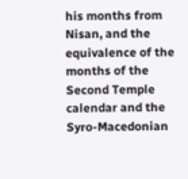his months from Nisan, and the equivalence of the months of the Second Temple calendar and the Syro-Macedonian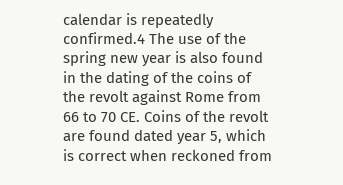calendar is repeatedly confirmed.4 The use of the spring new year is also found in the dating of the coins of the revolt against Rome from 66 to 70 CE. Coins of the revolt are found dated year 5, which is correct when reckoned from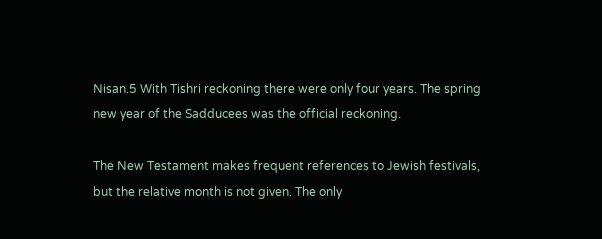Nisan.5 With Tishri reckoning there were only four years. The spring new year of the Sadducees was the official reckoning.

The New Testament makes frequent references to Jewish festivals, but the relative month is not given. The only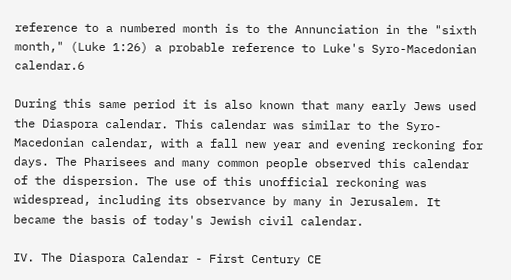reference to a numbered month is to the Annunciation in the "sixth month," (Luke 1:26) a probable reference to Luke's Syro-Macedonian calendar.6

During this same period it is also known that many early Jews used the Diaspora calendar. This calendar was similar to the Syro-Macedonian calendar, with a fall new year and evening reckoning for days. The Pharisees and many common people observed this calendar of the dispersion. The use of this unofficial reckoning was widespread, including its observance by many in Jerusalem. It became the basis of today's Jewish civil calendar.

IV. The Diaspora Calendar - First Century CE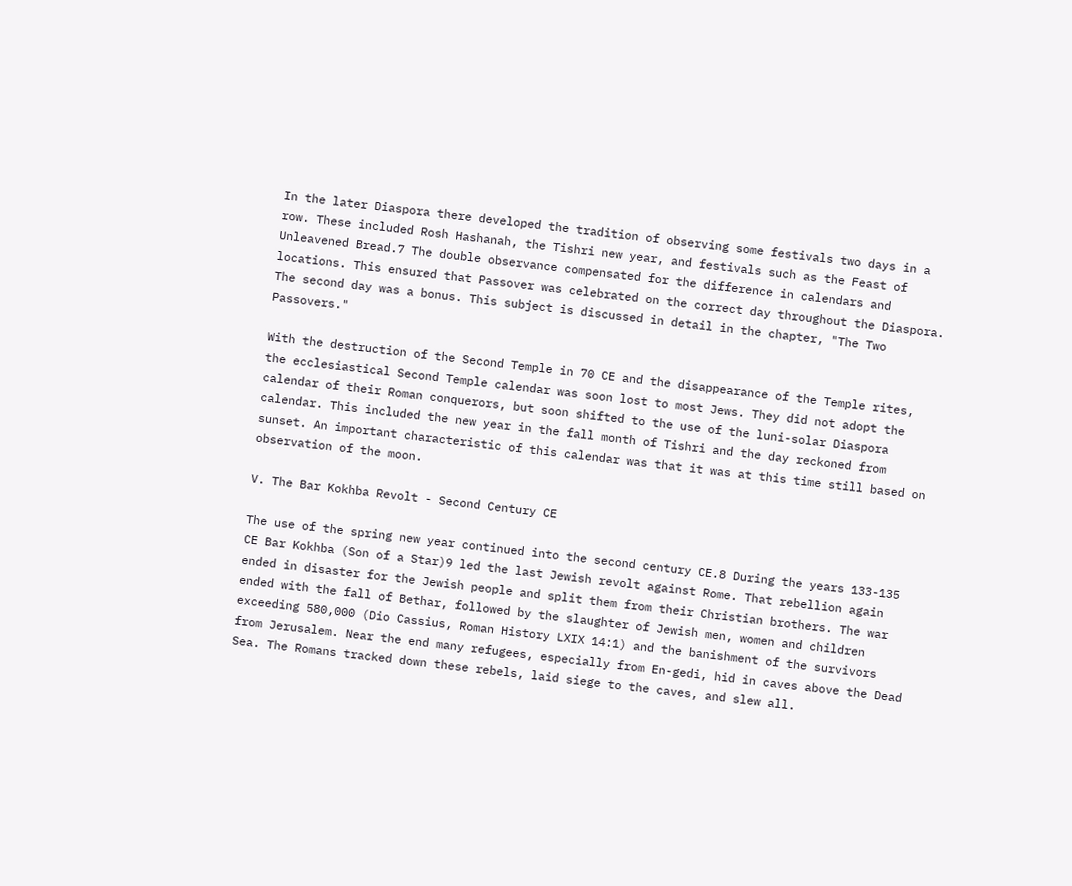In the later Diaspora there developed the tradition of observing some festivals two days in a row. These included Rosh Hashanah, the Tishri new year, and festivals such as the Feast of Unleavened Bread.7 The double observance compensated for the difference in calendars and locations. This ensured that Passover was celebrated on the correct day throughout the Diaspora. The second day was a bonus. This subject is discussed in detail in the chapter, "The Two Passovers."

With the destruction of the Second Temple in 70 CE and the disappearance of the Temple rites, the ecclesiastical Second Temple calendar was soon lost to most Jews. They did not adopt the calendar of their Roman conquerors, but soon shifted to the use of the luni-solar Diaspora calendar. This included the new year in the fall month of Tishri and the day reckoned from sunset. An important characteristic of this calendar was that it was at this time still based on observation of the moon.

V. The Bar Kokhba Revolt - Second Century CE

The use of the spring new year continued into the second century CE.8 During the years 133-135 CE Bar Kokhba (Son of a Star)9 led the last Jewish revolt against Rome. That rebellion again ended in disaster for the Jewish people and split them from their Christian brothers. The war ended with the fall of Bethar, followed by the slaughter of Jewish men, women and children exceeding 580,000 (Dio Cassius, Roman History LXIX 14:1) and the banishment of the survivors from Jerusalem. Near the end many refugees, especially from En-gedi, hid in caves above the Dead Sea. The Romans tracked down these rebels, laid siege to the caves, and slew all.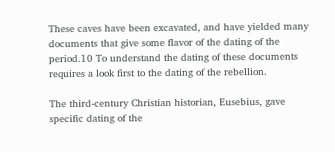These caves have been excavated, and have yielded many documents that give some flavor of the dating of the period.10 To understand the dating of these documents requires a look first to the dating of the rebellion.

The third-century Christian historian, Eusebius, gave specific dating of the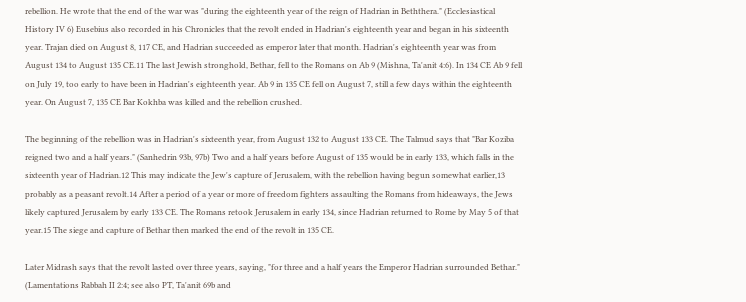rebellion. He wrote that the end of the war was "during the eighteenth year of the reign of Hadrian in Beththera." (Ecclesiastical History IV 6) Eusebius also recorded in his Chronicles that the revolt ended in Hadrian's eighteenth year and began in his sixteenth year. Trajan died on August 8, 117 CE, and Hadrian succeeded as emperor later that month. Hadrian's eighteenth year was from August 134 to August 135 CE.11 The last Jewish stronghold, Bethar, fell to the Romans on Ab 9 (Mishna, Ta'anit 4:6). In 134 CE Ab 9 fell on July 19, too early to have been in Hadrian's eighteenth year. Ab 9 in 135 CE fell on August 7, still a few days within the eighteenth year. On August 7, 135 CE Bar Kokhba was killed and the rebellion crushed.

The beginning of the rebellion was in Hadrian's sixteenth year, from August 132 to August 133 CE. The Talmud says that "Bar Koziba reigned two and a half years." (Sanhedrin 93b, 97b) Two and a half years before August of 135 would be in early 133, which falls in the sixteenth year of Hadrian.12 This may indicate the Jew's capture of Jerusalem, with the rebellion having begun somewhat earlier,13 probably as a peasant revolt.14 After a period of a year or more of freedom fighters assaulting the Romans from hideaways, the Jews likely captured Jerusalem by early 133 CE. The Romans retook Jerusalem in early 134, since Hadrian returned to Rome by May 5 of that year.15 The siege and capture of Bethar then marked the end of the revolt in 135 CE.

Later Midrash says that the revolt lasted over three years, saying, "for three and a half years the Emperor Hadrian surrounded Bethar." (Lamentations Rabbah II 2:4; see also PT, Ta'anit 69b and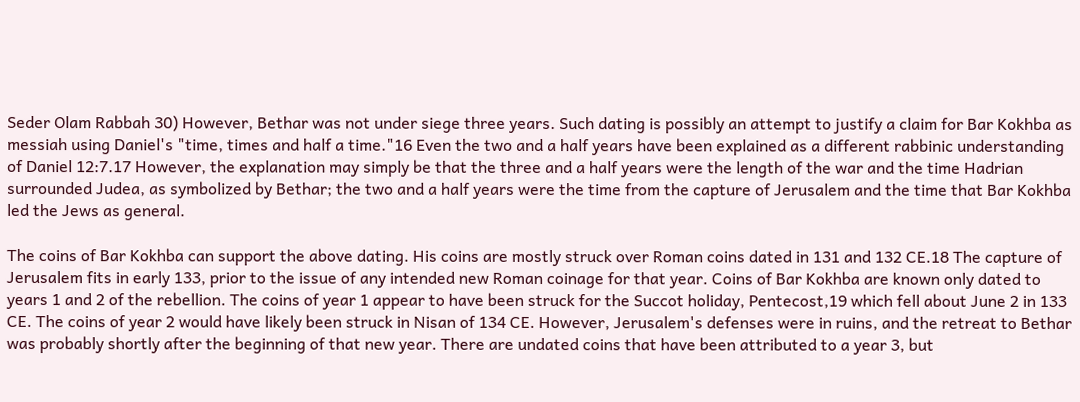Seder Olam Rabbah 30) However, Bethar was not under siege three years. Such dating is possibly an attempt to justify a claim for Bar Kokhba as messiah using Daniel's "time, times and half a time."16 Even the two and a half years have been explained as a different rabbinic understanding of Daniel 12:7.17 However, the explanation may simply be that the three and a half years were the length of the war and the time Hadrian surrounded Judea, as symbolized by Bethar; the two and a half years were the time from the capture of Jerusalem and the time that Bar Kokhba led the Jews as general.

The coins of Bar Kokhba can support the above dating. His coins are mostly struck over Roman coins dated in 131 and 132 CE.18 The capture of Jerusalem fits in early 133, prior to the issue of any intended new Roman coinage for that year. Coins of Bar Kokhba are known only dated to years 1 and 2 of the rebellion. The coins of year 1 appear to have been struck for the Succot holiday, Pentecost,19 which fell about June 2 in 133 CE. The coins of year 2 would have likely been struck in Nisan of 134 CE. However, Jerusalem's defenses were in ruins, and the retreat to Bethar was probably shortly after the beginning of that new year. There are undated coins that have been attributed to a year 3, but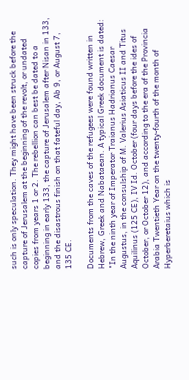such is only speculation. They might have been struck before the capture of Jerusalem at the beginning of the revolt, or undated copies from years 1 or 2. The rebellion can best be dated to a beginning in early 133, the capture of Jerusalem after Nisan in 133, and the disastrous finish on that fateful day, Ab 9, or August 7, 135 CE.

Documents from the caves of the refugees were found written in Hebrew, Greek and Nabataean. A typical Greek document is dated: "In the ninth year of Imperator Traianus Hadrianus Caesar Augustus, in the consulship of M. Valerius Asiaticus II and Titus Aquilinus (125 CE), IV Id. October (four days before the ides of October, or October 12), and according to the era of the Provincia Arabia Twentieth Year on the twenty-fourth of the month of Hyperberetaius which is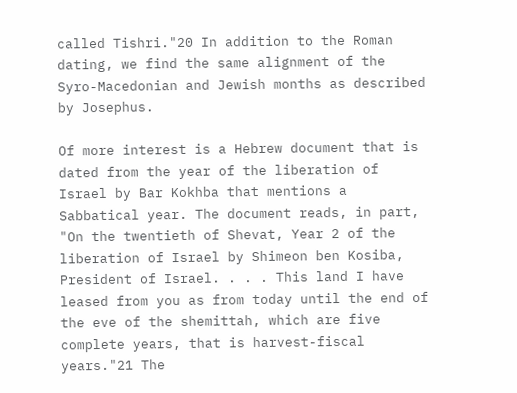called Tishri."20 In addition to the Roman dating, we find the same alignment of the Syro-Macedonian and Jewish months as described by Josephus.

Of more interest is a Hebrew document that is dated from the year of the liberation of Israel by Bar Kokhba that mentions a Sabbatical year. The document reads, in part, "On the twentieth of Shevat, Year 2 of the liberation of Israel by Shimeon ben Kosiba, President of Israel. . . . This land I have leased from you as from today until the end of the eve of the shemittah, which are five complete years, that is harvest-fiscal years."21 The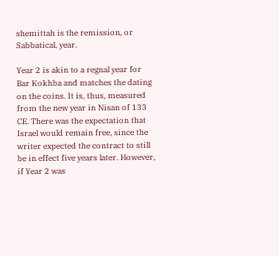shemittah is the remission, or Sabbatical, year.

Year 2 is akin to a regnal year for Bar Kokhba and matches the dating on the coins. It is, thus, measured from the new year in Nisan of 133 CE. There was the expectation that Israel would remain free, since the writer expected the contract to still be in effect five years later. However, if Year 2 was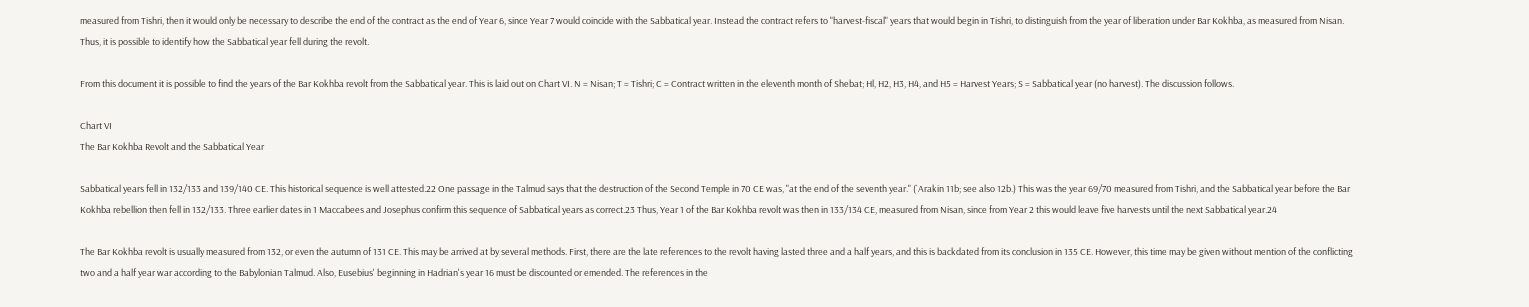measured from Tishri, then it would only be necessary to describe the end of the contract as the end of Year 6, since Year 7 would coincide with the Sabbatical year. Instead the contract refers to "harvest-fiscal" years that would begin in Tishri, to distinguish from the year of liberation under Bar Kokhba, as measured from Nisan. Thus, it is possible to identify how the Sabbatical year fell during the revolt.

From this document it is possible to find the years of the Bar Kokhba revolt from the Sabbatical year. This is laid out on Chart VI. N = Nisan; T = Tishri; C = Contract written in the eleventh month of Shebat; Hl, H2, H3, H4, and H5 = Harvest Years; S = Sabbatical year (no harvest). The discussion follows.

Chart VI
The Bar Kokhba Revolt and the Sabbatical Year

Sabbatical years fell in 132/133 and 139/140 CE. This historical sequence is well attested.22 One passage in the Talmud says that the destruction of the Second Temple in 70 CE was, "at the end of the seventh year." (`Arakin 11b; see also 12b.) This was the year 69/70 measured from Tishri, and the Sabbatical year before the Bar Kokhba rebellion then fell in 132/133. Three earlier dates in 1 Maccabees and Josephus confirm this sequence of Sabbatical years as correct.23 Thus, Year 1 of the Bar Kokhba revolt was then in 133/134 CE, measured from Nisan, since from Year 2 this would leave five harvests until the next Sabbatical year.24

The Bar Kokhba revolt is usually measured from 132, or even the autumn of 131 CE. This may be arrived at by several methods. First, there are the late references to the revolt having lasted three and a half years, and this is backdated from its conclusion in 135 CE. However, this time may be given without mention of the conflicting two and a half year war according to the Babylonian Talmud. Also, Eusebius' beginning in Hadrian's year 16 must be discounted or emended. The references in the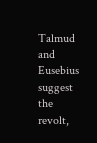Talmud and Eusebius suggest the revolt,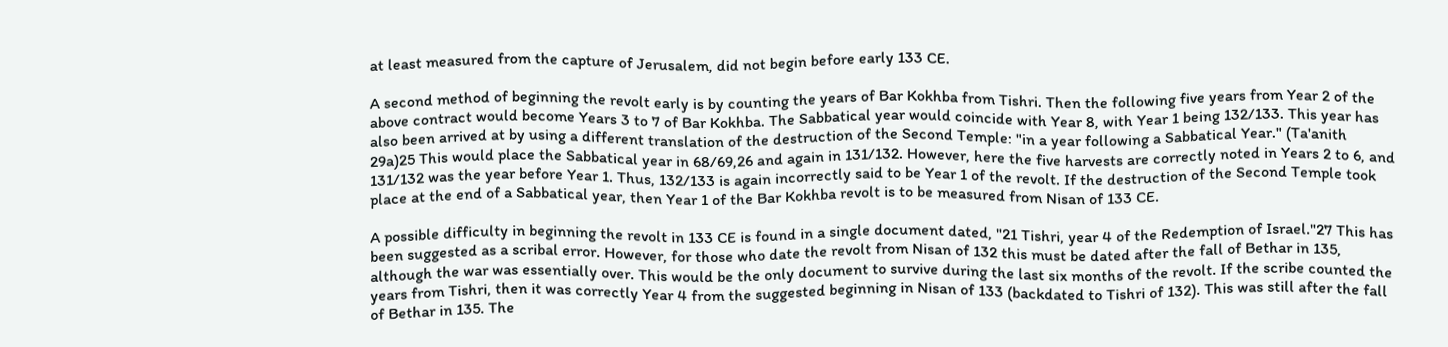at least measured from the capture of Jerusalem, did not begin before early 133 CE.

A second method of beginning the revolt early is by counting the years of Bar Kokhba from Tishri. Then the following five years from Year 2 of the above contract would become Years 3 to 7 of Bar Kokhba. The Sabbatical year would coincide with Year 8, with Year 1 being 132/133. This year has also been arrived at by using a different translation of the destruction of the Second Temple: "in a year following a Sabbatical Year." (Ta'anith 29a)25 This would place the Sabbatical year in 68/69,26 and again in 131/132. However, here the five harvests are correctly noted in Years 2 to 6, and 131/132 was the year before Year 1. Thus, 132/133 is again incorrectly said to be Year 1 of the revolt. If the destruction of the Second Temple took place at the end of a Sabbatical year, then Year 1 of the Bar Kokhba revolt is to be measured from Nisan of 133 CE.

A possible difficulty in beginning the revolt in 133 CE is found in a single document dated, "21 Tishri, year 4 of the Redemption of Israel."27 This has been suggested as a scribal error. However, for those who date the revolt from Nisan of 132 this must be dated after the fall of Bethar in 135, although the war was essentially over. This would be the only document to survive during the last six months of the revolt. If the scribe counted the years from Tishri, then it was correctly Year 4 from the suggested beginning in Nisan of 133 (backdated to Tishri of 132). This was still after the fall of Bethar in 135. The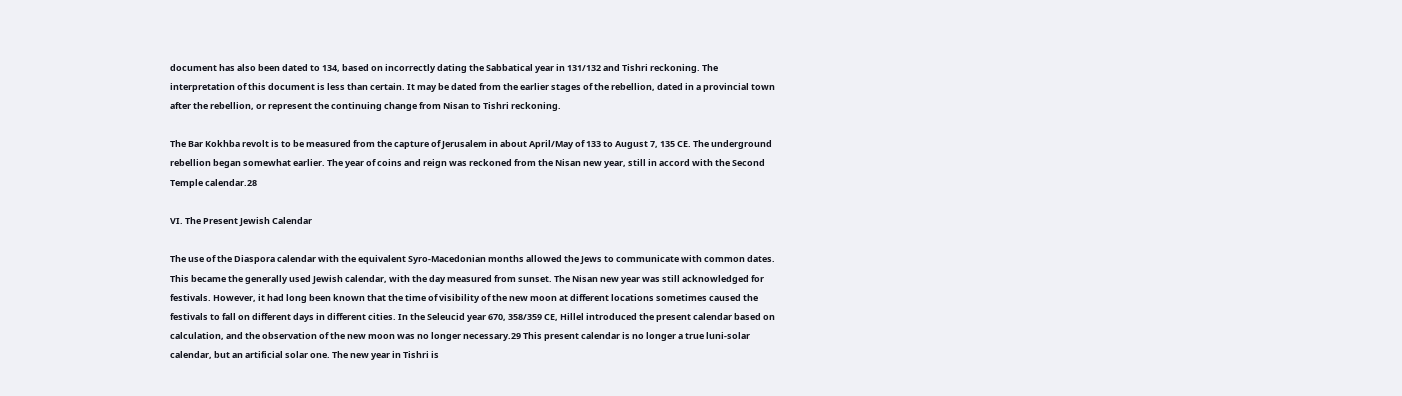document has also been dated to 134, based on incorrectly dating the Sabbatical year in 131/132 and Tishri reckoning. The interpretation of this document is less than certain. It may be dated from the earlier stages of the rebellion, dated in a provincial town after the rebellion, or represent the continuing change from Nisan to Tishri reckoning.

The Bar Kokhba revolt is to be measured from the capture of Jerusalem in about April/May of 133 to August 7, 135 CE. The underground rebellion began somewhat earlier. The year of coins and reign was reckoned from the Nisan new year, still in accord with the Second Temple calendar.28

VI. The Present Jewish Calendar

The use of the Diaspora calendar with the equivalent Syro-Macedonian months allowed the Jews to communicate with common dates. This became the generally used Jewish calendar, with the day measured from sunset. The Nisan new year was still acknowledged for festivals. However, it had long been known that the time of visibility of the new moon at different locations sometimes caused the festivals to fall on different days in different cities. In the Seleucid year 670, 358/359 CE, Hillel introduced the present calendar based on calculation, and the observation of the new moon was no longer necessary.29 This present calendar is no longer a true luni-solar calendar, but an artificial solar one. The new year in Tishri is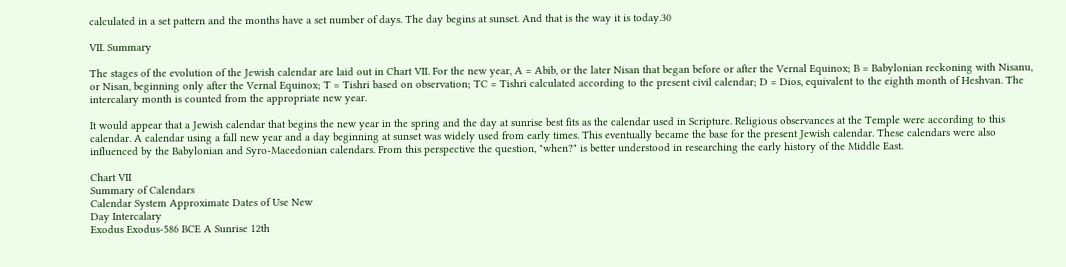calculated in a set pattern and the months have a set number of days. The day begins at sunset. And that is the way it is today.30

VII. Summary

The stages of the evolution of the Jewish calendar are laid out in Chart VII. For the new year, A = Abib, or the later Nisan that began before or after the Vernal Equinox; B = Babylonian reckoning with Nisanu, or Nisan, beginning only after the Vernal Equinox; T = Tishri based on observation; TC = Tishri calculated according to the present civil calendar; D = Dios, equivalent to the eighth month of Heshvan. The intercalary month is counted from the appropriate new year.

It would appear that a Jewish calendar that begins the new year in the spring and the day at sunrise best fits as the calendar used in Scripture. Religious observances at the Temple were according to this calendar. A calendar using a fall new year and a day beginning at sunset was widely used from early times. This eventually became the base for the present Jewish calendar. These calendars were also influenced by the Babylonian and Syro-Macedonian calendars. From this perspective the question, "when?" is better understood in researching the early history of the Middle East.

Chart VII
Summary of Calendars
Calendar System Approximate Dates of Use New
Day Intercalary
Exodus Exodus-586 BCE A Sunrise 12th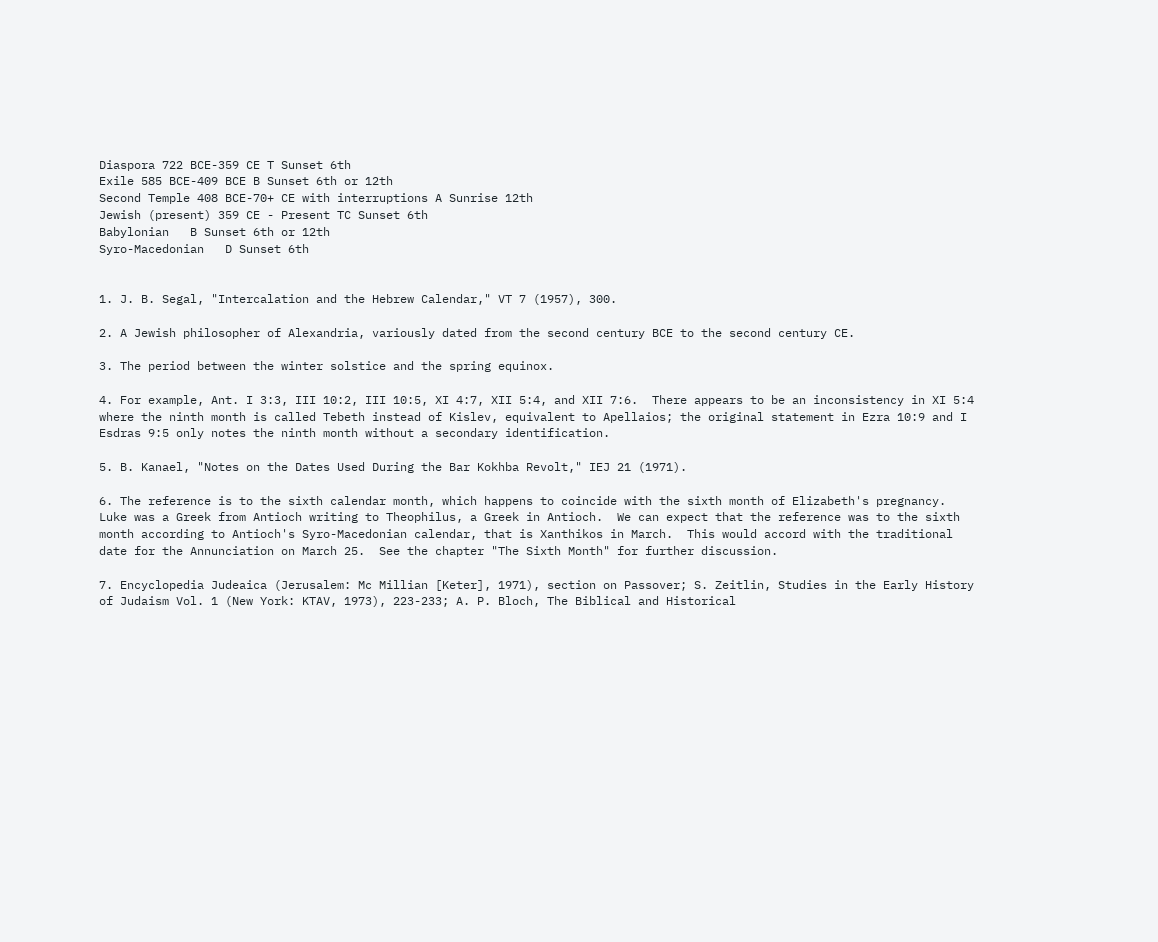Diaspora 722 BCE-359 CE T Sunset 6th
Exile 585 BCE-409 BCE B Sunset 6th or 12th
Second Temple 408 BCE-70+ CE with interruptions A Sunrise 12th
Jewish (present) 359 CE - Present TC Sunset 6th
Babylonian   B Sunset 6th or 12th
Syro-Macedonian   D Sunset 6th


1. J. B. Segal, "Intercalation and the Hebrew Calendar," VT 7 (1957), 300.

2. A Jewish philosopher of Alexandria, variously dated from the second century BCE to the second century CE.

3. The period between the winter solstice and the spring equinox.

4. For example, Ant. I 3:3, III 10:2, III 10:5, XI 4:7, XII 5:4, and XII 7:6.  There appears to be an inconsistency in XI 5:4 where the ninth month is called Tebeth instead of Kislev, equivalent to Apellaios; the original statement in Ezra 10:9 and I Esdras 9:5 only notes the ninth month without a secondary identification.

5. B. Kanael, "Notes on the Dates Used During the Bar Kokhba Revolt," IEJ 21 (1971).

6. The reference is to the sixth calendar month, which happens to coincide with the sixth month of Elizabeth's pregnancy.  Luke was a Greek from Antioch writing to Theophilus, a Greek in Antioch.  We can expect that the reference was to the sixth month according to Antioch's Syro-Macedonian calendar, that is Xanthikos in March.  This would accord with the traditional date for the Annunciation on March 25.  See the chapter "The Sixth Month" for further discussion.

7. Encyclopedia Judeaica (Jerusalem: Mc Millian [Keter], 1971), section on Passover; S. Zeitlin, Studies in the Early History of Judaism Vol. 1 (New York: KTAV, 1973), 223-233; A. P. Bloch, The Biblical and Historical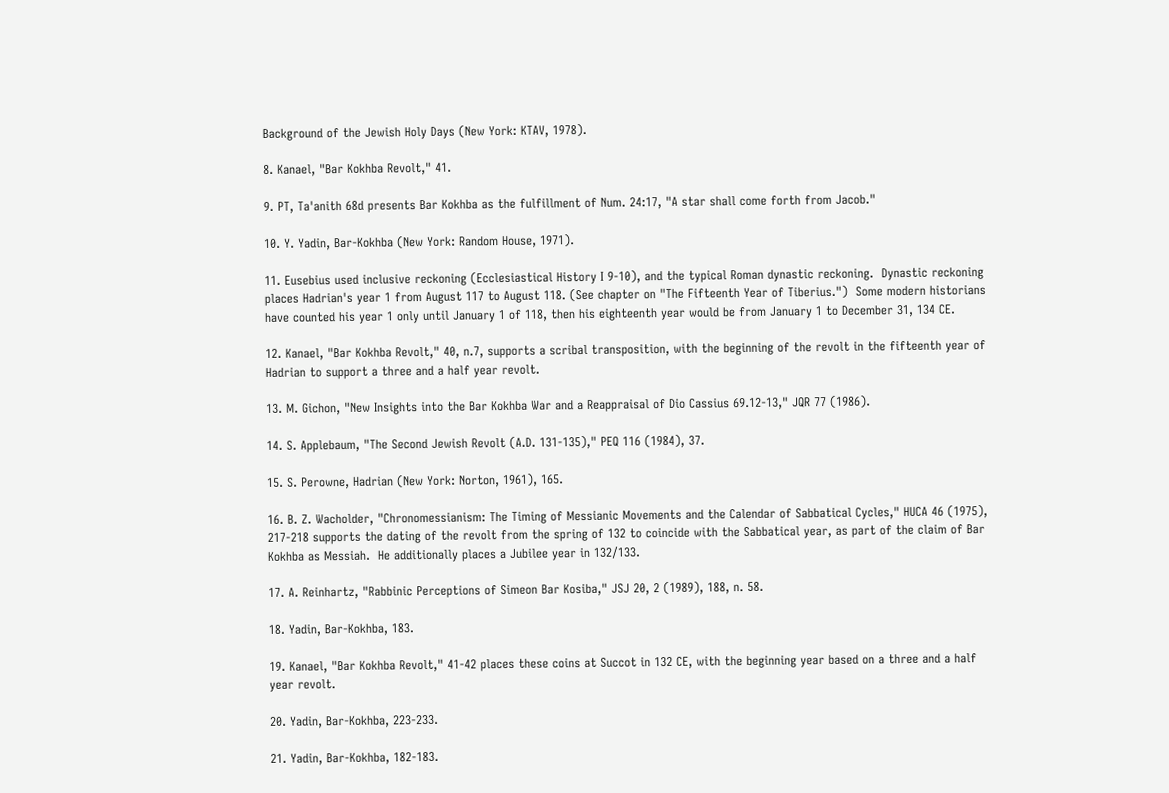Background of the Jewish Holy Days (New York: KTAV, 1978).

8. Kanael, "Bar Kokhba Revolt," 41.

9. PT, Ta'anith 68d presents Bar Kokhba as the fulfillment of Num. 24:17, "A star shall come forth from Jacob."

10. Y. Yadin, Bar-Kokhba (New York: Random House, 1971).

11. Eusebius used inclusive reckoning (Ecclesiastical History I 9-10), and the typical Roman dynastic reckoning.  Dynastic reckoning places Hadrian's year 1 from August 117 to August 118. (See chapter on "The Fifteenth Year of Tiberius.")  Some modern historians have counted his year 1 only until January 1 of 118, then his eighteenth year would be from January 1 to December 31, 134 CE.

12. Kanael, "Bar Kokhba Revolt," 40, n.7, supports a scribal transposition, with the beginning of the revolt in the fifteenth year of Hadrian to support a three and a half year revolt.

13. M. Gichon, "New Insights into the Bar Kokhba War and a Reappraisal of Dio Cassius 69.12-13," JQR 77 (1986).

14. S. Applebaum, "The Second Jewish Revolt (A.D. 131-135)," PEQ 116 (1984), 37.

15. S. Perowne, Hadrian (New York: Norton, 1961), 165.

16. B. Z. Wacholder, "Chronomessianism: The Timing of Messianic Movements and the Calendar of Sabbatical Cycles," HUCA 46 (1975), 217-218 supports the dating of the revolt from the spring of 132 to coincide with the Sabbatical year, as part of the claim of Bar Kokhba as Messiah.  He additionally places a Jubilee year in 132/133.

17. A. Reinhartz, "Rabbinic Perceptions of Simeon Bar Kosiba," JSJ 20, 2 (1989), 188, n. 58.

18. Yadin, Bar-Kokhba, 183.

19. Kanael, "Bar Kokhba Revolt," 41-42 places these coins at Succot in 132 CE, with the beginning year based on a three and a half year revolt.

20. Yadin, Bar-Kokhba, 223-233.

21. Yadin, Bar-Kokhba, 182-183.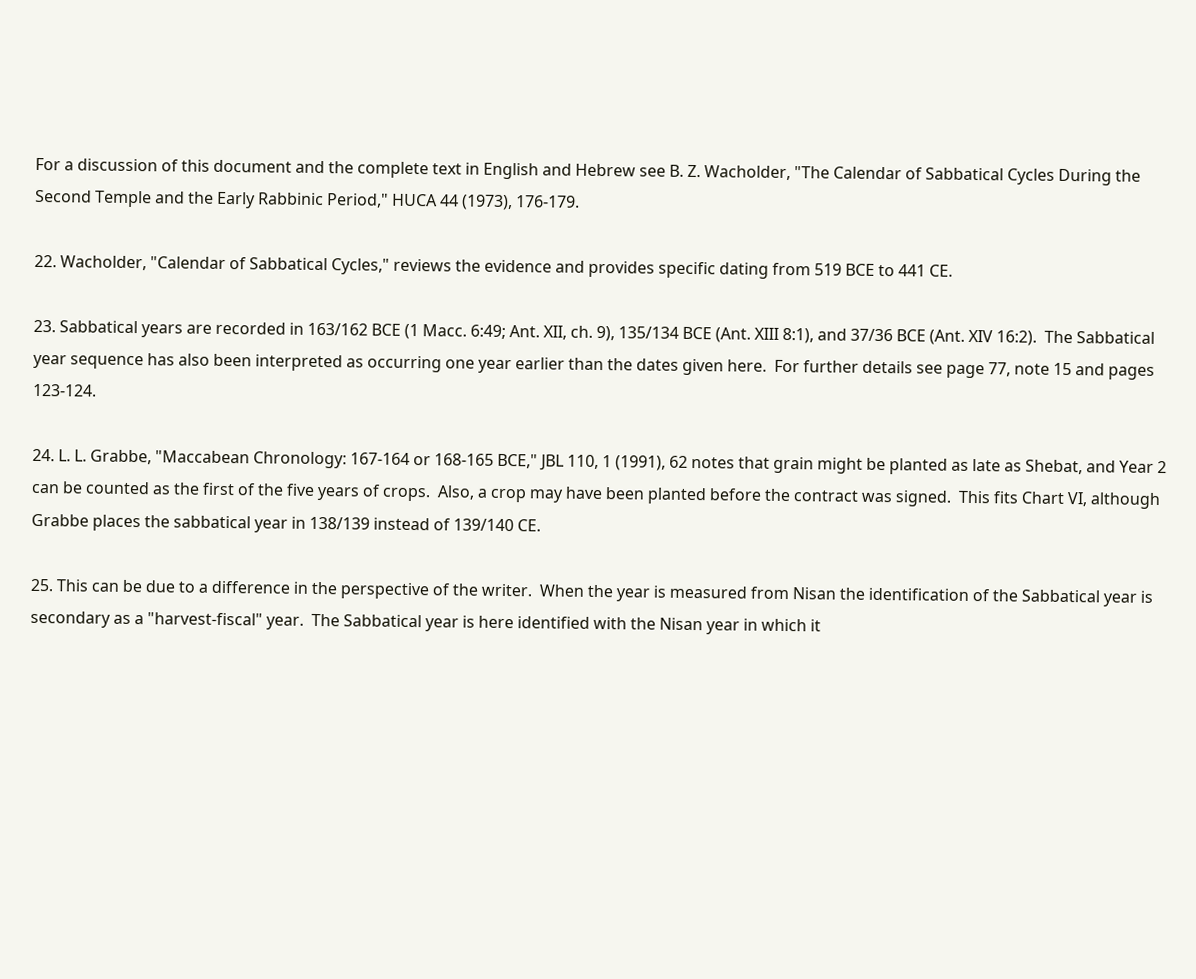For a discussion of this document and the complete text in English and Hebrew see B. Z. Wacholder, "The Calendar of Sabbatical Cycles During the Second Temple and the Early Rabbinic Period," HUCA 44 (1973), 176-179.

22. Wacholder, "Calendar of Sabbatical Cycles," reviews the evidence and provides specific dating from 519 BCE to 441 CE.

23. Sabbatical years are recorded in 163/162 BCE (1 Macc. 6:49; Ant. XII, ch. 9), 135/134 BCE (Ant. XIII 8:1), and 37/36 BCE (Ant. XIV 16:2).  The Sabbatical year sequence has also been interpreted as occurring one year earlier than the dates given here.  For further details see page 77, note 15 and pages 123-124.

24. L. L. Grabbe, "Maccabean Chronology: 167-164 or 168-165 BCE," JBL 110, 1 (1991), 62 notes that grain might be planted as late as Shebat, and Year 2 can be counted as the first of the five years of crops.  Also, a crop may have been planted before the contract was signed.  This fits Chart VI, although Grabbe places the sabbatical year in 138/139 instead of 139/140 CE.

25. This can be due to a difference in the perspective of the writer.  When the year is measured from Nisan the identification of the Sabbatical year is secondary as a "harvest-fiscal" year.  The Sabbatical year is here identified with the Nisan year in which it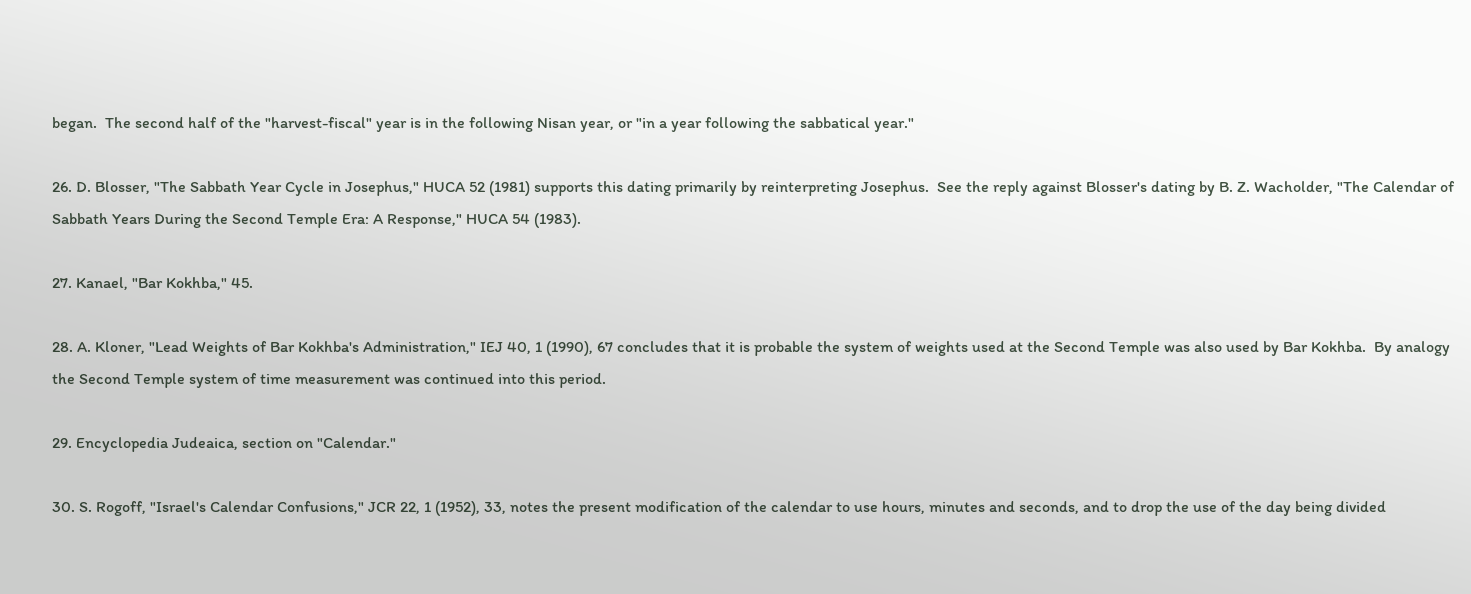began.  The second half of the "harvest-fiscal" year is in the following Nisan year, or "in a year following the sabbatical year."

26. D. Blosser, "The Sabbath Year Cycle in Josephus," HUCA 52 (1981) supports this dating primarily by reinterpreting Josephus.  See the reply against Blosser's dating by B. Z. Wacholder, "The Calendar of Sabbath Years During the Second Temple Era: A Response," HUCA 54 (1983).

27. Kanael, "Bar Kokhba," 45.

28. A. Kloner, "Lead Weights of Bar Kokhba's Administration," IEJ 40, 1 (1990), 67 concludes that it is probable the system of weights used at the Second Temple was also used by Bar Kokhba.  By analogy the Second Temple system of time measurement was continued into this period.

29. Encyclopedia Judeaica, section on "Calendar."

30. S. Rogoff, "Israel's Calendar Confusions," JCR 22, 1 (1952), 33, notes the present modification of the calendar to use hours, minutes and seconds, and to drop the use of the day being divided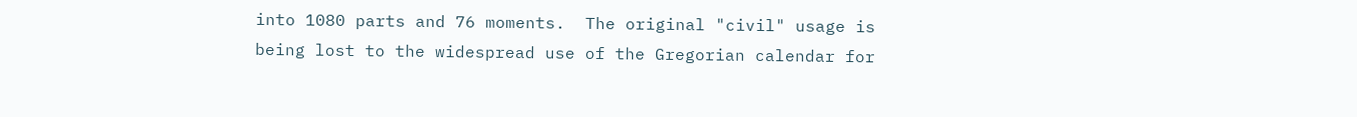into 1080 parts and 76 moments.  The original "civil" usage is being lost to the widespread use of the Gregorian calendar for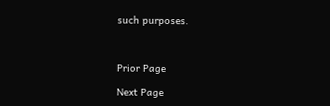such purposes.



Prior Page

Next Page